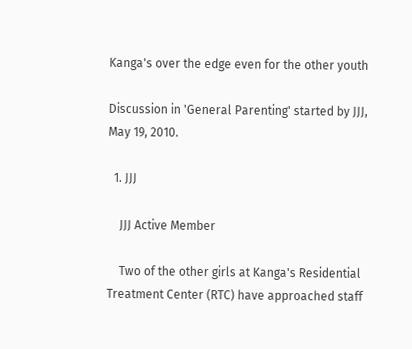Kanga's over the edge even for the other youth

Discussion in 'General Parenting' started by JJJ, May 19, 2010.

  1. JJJ

    JJJ Active Member

    Two of the other girls at Kanga's Residential Treatment Center (RTC) have approached staff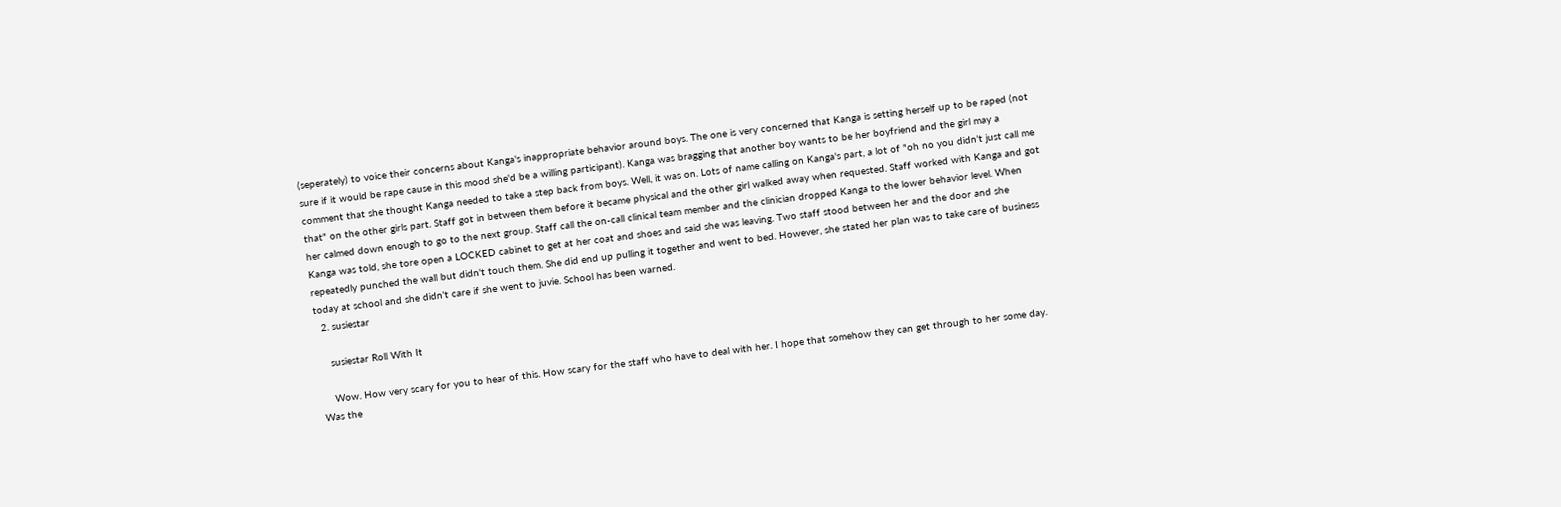(seperately) to voice their concerns about Kanga's inappropriate behavior around boys. The one is very concerned that Kanga is setting herself up to be raped (not sure if it would be rape cause in this mood she'd be a willing participant). Kanga was bragging that another boy wants to be her boyfriend and the girl may a comment that she thought Kanga needed to take a step back from boys. Well, it was on. Lots of name calling on Kanga's part, a lot of "oh no you didn't just call me that" on the other girls part. Staff got in between them before it became physical and the other girl walked away when requested. Staff worked with Kanga and got her calmed down enough to go to the next group. Staff call the on-call clinical team member and the clinician dropped Kanga to the lower behavior level. When Kanga was told, she tore open a LOCKED cabinet to get at her coat and shoes and said she was leaving. Two staff stood between her and the door and she repeatedly punched the wall but didn't touch them. She did end up pulling it together and went to bed. However, she stated her plan was to take care of business today at school and she didn't care if she went to juvie. School has been warned.
  2. susiestar

    susiestar Roll With It

    Wow. How very scary for you to hear of this. How scary for the staff who have to deal with her. I hope that somehow they can get through to her some day. Was the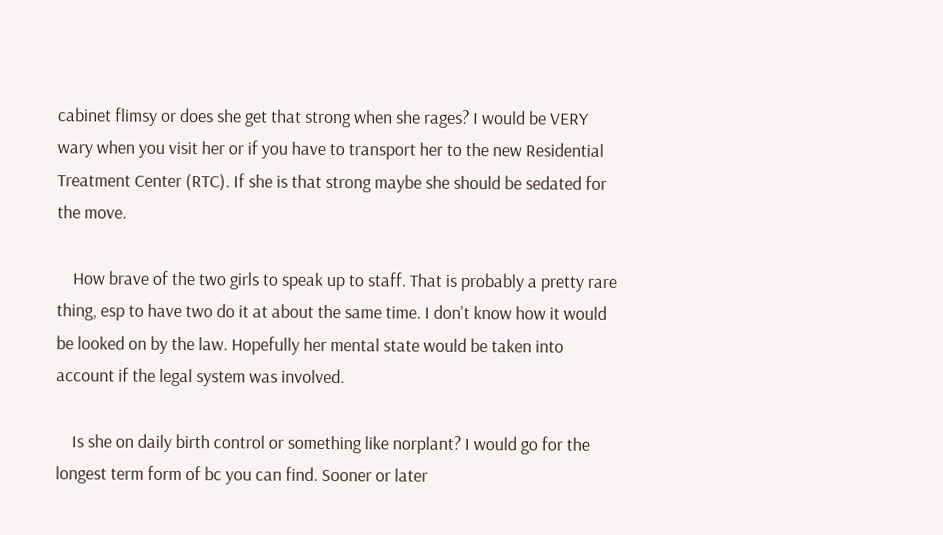cabinet flimsy or does she get that strong when she rages? I would be VERY wary when you visit her or if you have to transport her to the new Residential Treatment Center (RTC). If she is that strong maybe she should be sedated for the move.

    How brave of the two girls to speak up to staff. That is probably a pretty rare thing, esp to have two do it at about the same time. I don't know how it would be looked on by the law. Hopefully her mental state would be taken into account if the legal system was involved.

    Is she on daily birth control or something like norplant? I would go for the longest term form of bc you can find. Sooner or later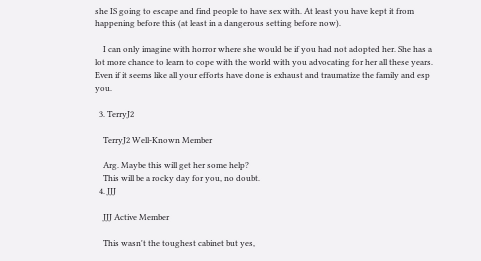she IS going to escape and find people to have sex with. At least you have kept it from happening before this (at least in a dangerous setting before now).

    I can only imagine with horror where she would be if you had not adopted her. She has a lot more chance to learn to cope with the world with you advocating for her all these years. Even if it seems like all your efforts have done is exhaust and traumatize the family and esp you.

  3. TerryJ2

    TerryJ2 Well-Known Member

    Arg. Maybe this will get her some help?
    This will be a rocky day for you, no doubt.
  4. JJJ

    JJJ Active Member

    This wasn't the toughest cabinet but yes,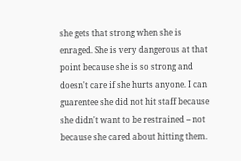she gets that strong when she is enraged. She is very dangerous at that point because she is so strong and doesn't care if she hurts anyone. I can guarentee she did not hit staff because she didn't want to be restrained -- not because she cared about hitting them.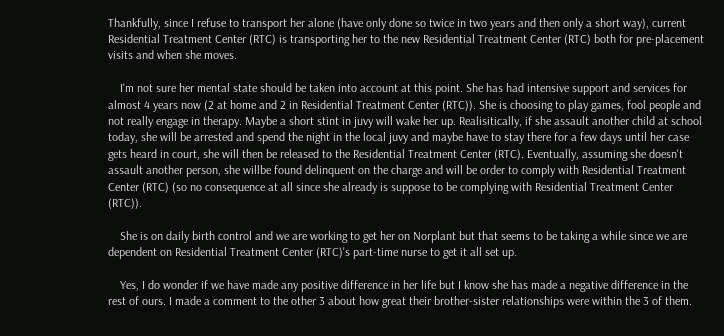Thankfully, since I refuse to transport her alone (have only done so twice in two years and then only a short way), current Residential Treatment Center (RTC) is transporting her to the new Residential Treatment Center (RTC) both for pre-placement visits and when she moves.

    I'm not sure her mental state should be taken into account at this point. She has had intensive support and services for almost 4 years now (2 at home and 2 in Residential Treatment Center (RTC)). She is choosing to play games, fool people and not really engage in therapy. Maybe a short stint in juvy will wake her up. Realisitically, if she assault another child at school today, she will be arrested and spend the night in the local juvy and maybe have to stay there for a few days until her case gets heard in court, she will then be released to the Residential Treatment Center (RTC). Eventually, assuming she doesn't assault another person, she willbe found delinquent on the charge and will be order to comply with Residential Treatment Center (RTC) (so no consequence at all since she already is suppose to be complying with Residential Treatment Center (RTC)).

    She is on daily birth control and we are working to get her on Norplant but that seems to be taking a while since we are dependent on Residential Treatment Center (RTC)'s part-time nurse to get it all set up.

    Yes, I do wonder if we have made any positive difference in her life but I know she has made a negative difference in the rest of ours. I made a comment to the other 3 about how great their brother-sister relationships were within the 3 of them.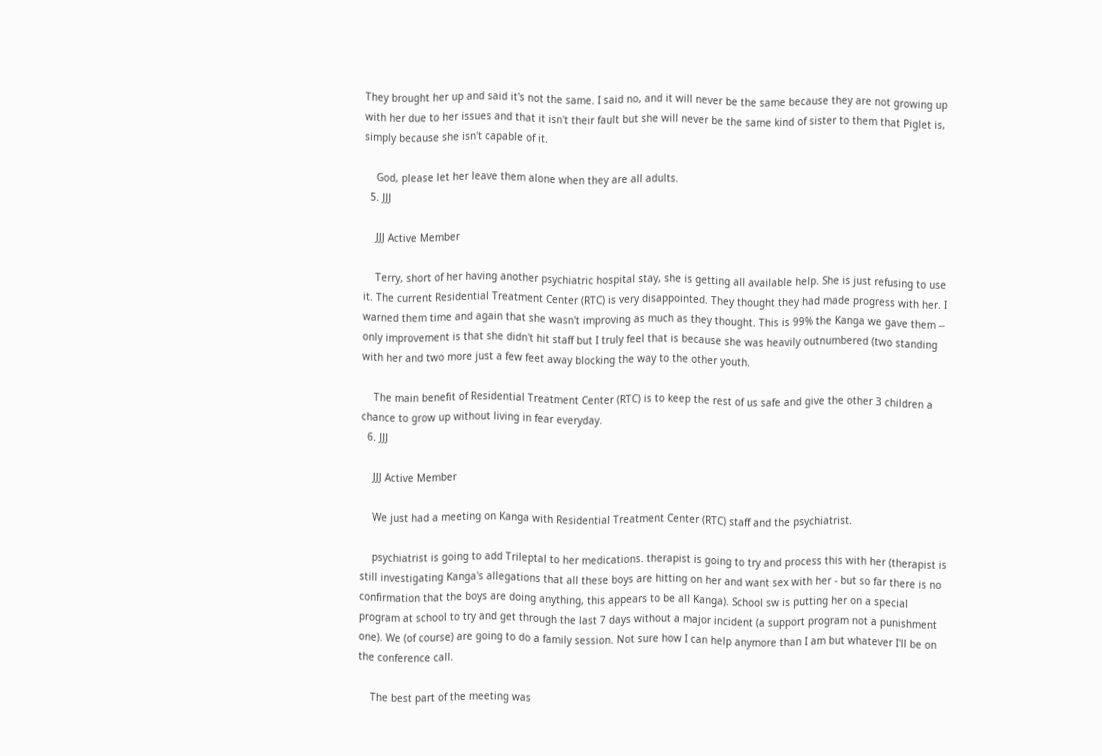They brought her up and said it's not the same. I said no, and it will never be the same because they are not growing up with her due to her issues and that it isn't their fault but she will never be the same kind of sister to them that Piglet is, simply because she isn't capable of it.

    God, please let her leave them alone when they are all adults.
  5. JJJ

    JJJ Active Member

    Terry, short of her having another psychiatric hospital stay, she is getting all available help. She is just refusing to use it. The current Residential Treatment Center (RTC) is very disappointed. They thought they had made progress with her. I warned them time and again that she wasn't improving as much as they thought. This is 99% the Kanga we gave them -- only improvement is that she didn't hit staff but I truly feel that is because she was heavily outnumbered (two standing with her and two more just a few feet away blocking the way to the other youth.

    The main benefit of Residential Treatment Center (RTC) is to keep the rest of us safe and give the other 3 children a chance to grow up without living in fear everyday.
  6. JJJ

    JJJ Active Member

    We just had a meeting on Kanga with Residential Treatment Center (RTC) staff and the psychiatrist.

    psychiatrist is going to add Trileptal to her medications. therapist is going to try and process this with her (therapist is still investigating Kanga's allegations that all these boys are hitting on her and want sex with her - but so far there is no confirmation that the boys are doing anything, this appears to be all Kanga). School sw is putting her on a special program at school to try and get through the last 7 days without a major incident (a support program not a punishment one). We (of course) are going to do a family session. Not sure how I can help anymore than I am but whatever I'll be on the conference call.

    The best part of the meeting was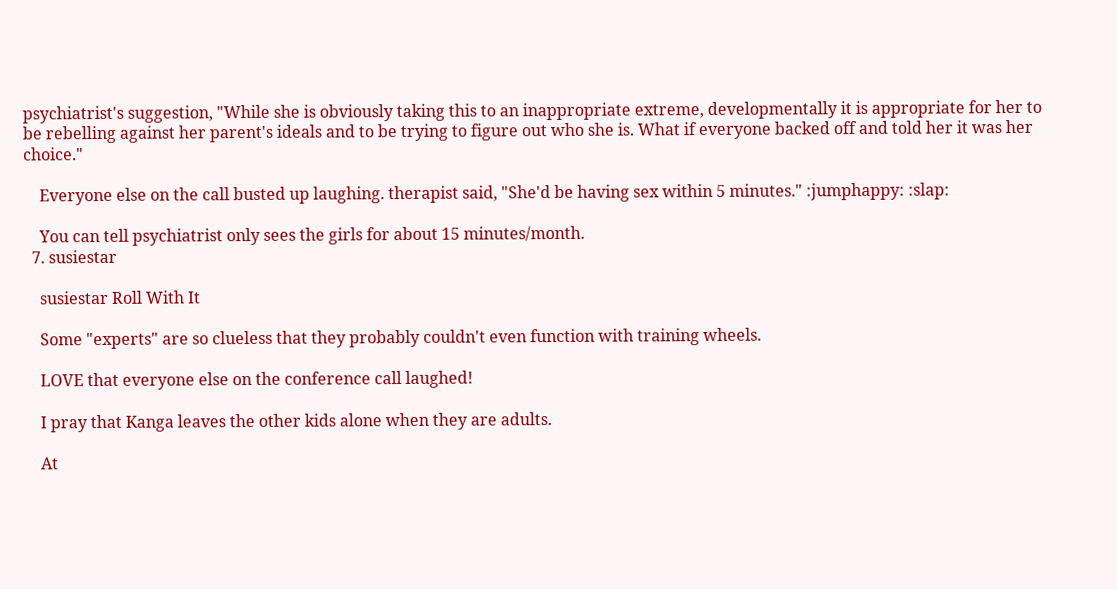psychiatrist's suggestion, "While she is obviously taking this to an inappropriate extreme, developmentally it is appropriate for her to be rebelling against her parent's ideals and to be trying to figure out who she is. What if everyone backed off and told her it was her choice."

    Everyone else on the call busted up laughing. therapist said, "She'd be having sex within 5 minutes." :jumphappy: :slap:

    You can tell psychiatrist only sees the girls for about 15 minutes/month.
  7. susiestar

    susiestar Roll With It

    Some "experts" are so clueless that they probably couldn't even function with training wheels.

    LOVE that everyone else on the conference call laughed!

    I pray that Kanga leaves the other kids alone when they are adults.

    At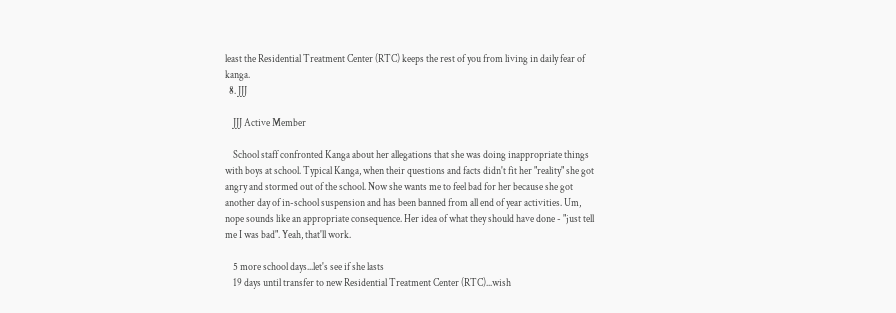least the Residential Treatment Center (RTC) keeps the rest of you from living in daily fear of kanga.
  8. JJJ

    JJJ Active Member

    School staff confronted Kanga about her allegations that she was doing inappropriate things with boys at school. Typical Kanga, when their questions and facts didn't fit her "reality" she got angry and stormed out of the school. Now she wants me to feel bad for her because she got another day of in-school suspension and has been banned from all end of year activities. Um, nope sounds like an appropriate consequence. Her idea of what they should have done - "just tell me I was bad". Yeah, that'll work.

    5 more school days...let's see if she lasts
    19 days until transfer to new Residential Treatment Center (RTC)...wish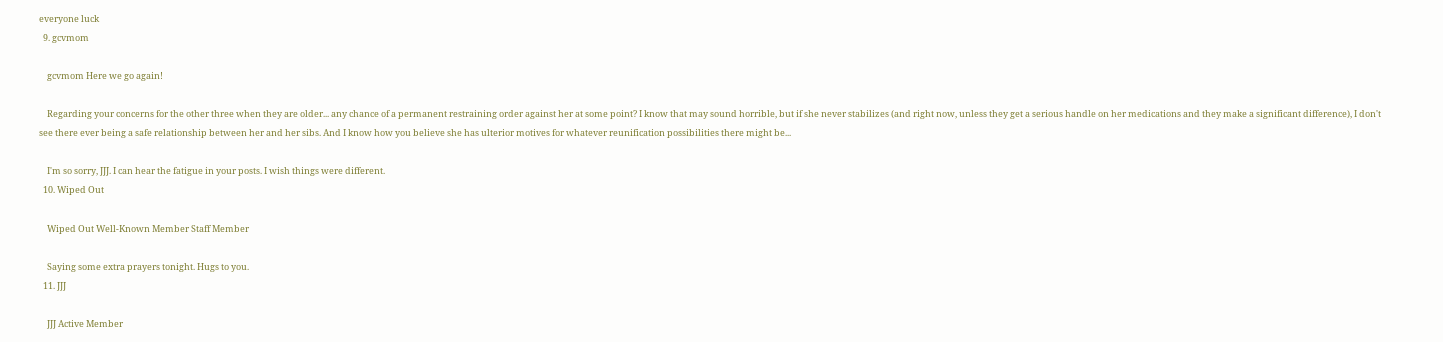everyone luck
  9. gcvmom

    gcvmom Here we go again!

    Regarding your concerns for the other three when they are older... any chance of a permanent restraining order against her at some point? I know that may sound horrible, but if she never stabilizes (and right now, unless they get a serious handle on her medications and they make a significant difference), I don't see there ever being a safe relationship between her and her sibs. And I know how you believe she has ulterior motives for whatever reunification possibilities there might be...

    I'm so sorry, JJJ. I can hear the fatigue in your posts. I wish things were different.
  10. Wiped Out

    Wiped Out Well-Known Member Staff Member

    Saying some extra prayers tonight. Hugs to you.
  11. JJJ

    JJJ Active Member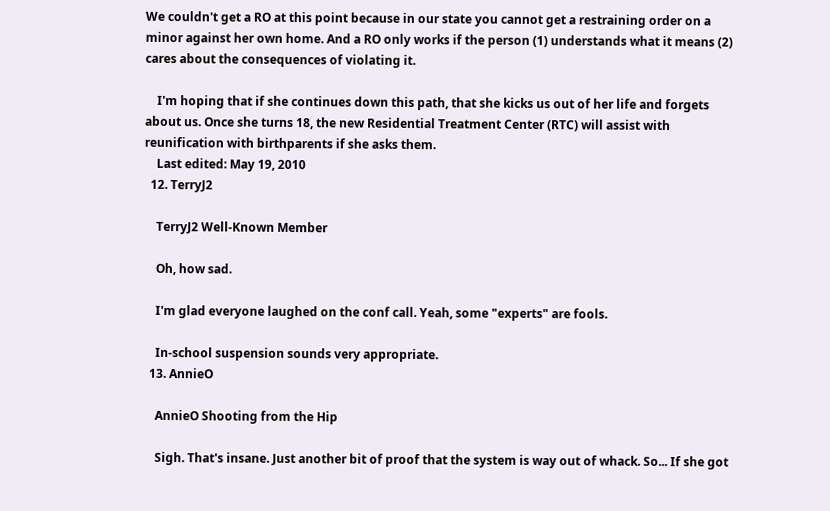We couldn't get a RO at this point because in our state you cannot get a restraining order on a minor against her own home. And a RO only works if the person (1) understands what it means (2) cares about the consequences of violating it.

    I'm hoping that if she continues down this path, that she kicks us out of her life and forgets about us. Once she turns 18, the new Residential Treatment Center (RTC) will assist with reunification with birthparents if she asks them.
    Last edited: May 19, 2010
  12. TerryJ2

    TerryJ2 Well-Known Member

    Oh, how sad.

    I'm glad everyone laughed on the conf call. Yeah, some "experts" are fools.

    In-school suspension sounds very appropriate.
  13. AnnieO

    AnnieO Shooting from the Hip

    Sigh. That's insane. Just another bit of proof that the system is way out of whack. So... If she got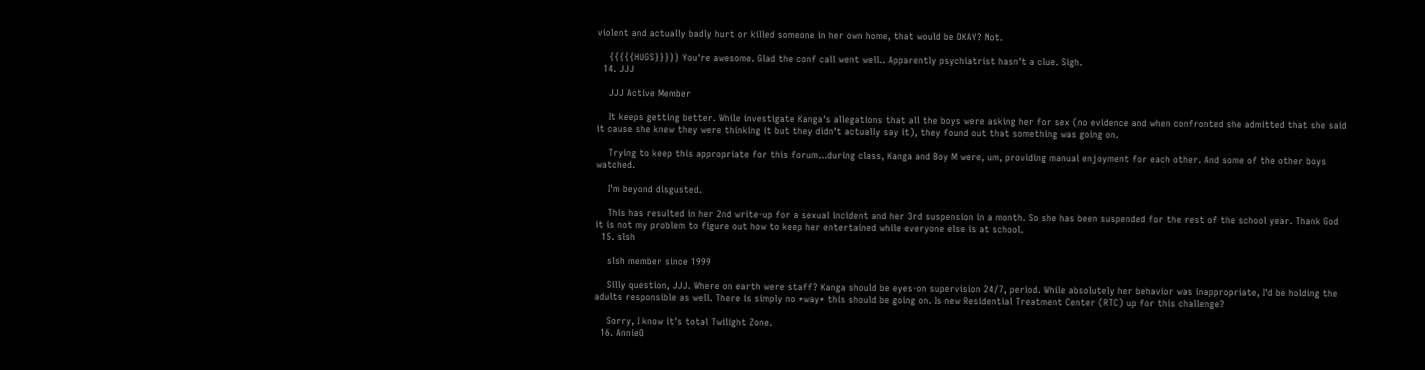violent and actually badly hurt or killed someone in her own home, that would be OKAY? Not.

    {{{{{HUGS}}}}} You're awesome. Glad the conf call went well.. Apparently psychiatrist hasn't a clue. Sigh.
  14. JJJ

    JJJ Active Member

    It keeps getting better. While investigate Kanga's allegations that all the boys were asking her for sex (no evidence and when confronted she admitted that she said it cause she knew they were thinking it but they didn't actually say it), they found out that something was going on.

    Trying to keep this appropriate for this forum...during class, Kanga and Boy M were, um, providing manual enjoyment for each other. And some of the other boys watched.

    I'm beyond disgusted.

    This has resulted in her 2nd write-up for a sexual incident and her 3rd suspension in a month. So she has been suspended for the rest of the school year. Thank God it is not my problem to figure out how to keep her entertained while everyone else is at school.
  15. slsh

    slsh member since 1999

    Silly question, JJJ. Where on earth were staff? Kanga should be eyes-on supervision 24/7, period. While absolutely her behavior was inappropriate, I'd be holding the adults responsible as well. There is simply no *way* this should be going on. Is new Residential Treatment Center (RTC) up for this challenge?

    Sorry, I know it's total Twilight Zone.
  16. AnnieO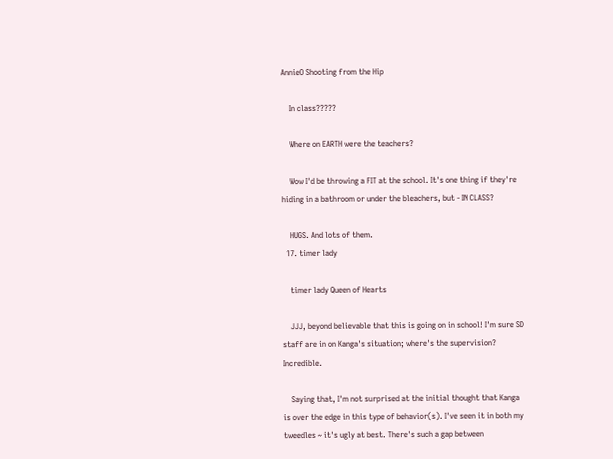AnnieO Shooting from the Hip

    In class?????

    Where on EARTH were the teachers?

    Wow I'd be throwing a FIT at the school. It's one thing if they're hiding in a bathroom or under the bleachers, but - IN CLASS?

    HUGS. And lots of them.
  17. timer lady

    timer lady Queen of Hearts

    JJJ, beyond believable that this is going on in school! I'm sure SD staff are in on Kanga's situation; where's the supervision? Incredible.

    Saying that, I'm not surprised at the initial thought that Kanga is over the edge in this type of behavior(s). I've seen it in both my tweedles ~ it's ugly at best. There's such a gap between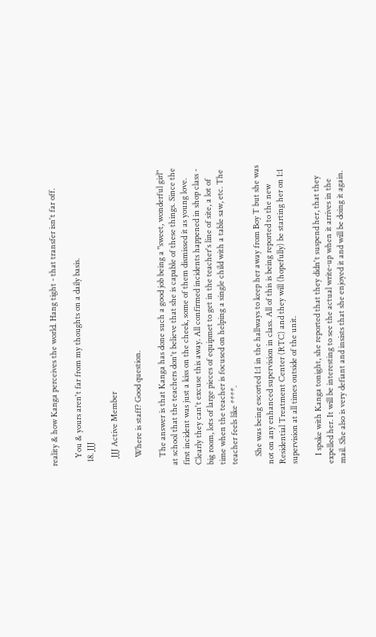reality & how Kanga perceives the world. Hang tight - that transfer isn't far off.

    You & yours aren't far from my thoughts on a daily basis.
  18. JJJ

    JJJ Active Member

    Where is staff? Good question.

    The answer is that Kanga has done such a good job being a "sweet, wonderful girl" at school that the teachers don't believe that she is capable of these things. Since the first incident was just a kiss on the cheek, some of them dismissed it as young love. Clearly they can't excuse this away. All confirmed incidents happened in shop class - big room, lots of large pieces of equipmet to get in the teacher's line of site, a lot of time when the teacher is focused on helping a single child with a table saw, etc. The teacher feels like ****.

    She was being escorted 1:1 in the hallways to keep her away from Boy T but she was not on any enhanced supervision in class. All of this is being reported to the new Residential Treatment Center (RTC) and they will (hopefully) be starting her on 1:1 supervision at all times outside of the unit.

    I spoke with Kanga tonight, she reported that they didn't suspend her, that they expelled her. It will be interesting to see the actual write-up when it arrives in the mail. She also is very defiant and insists that she enjoyed it and will be doing it again.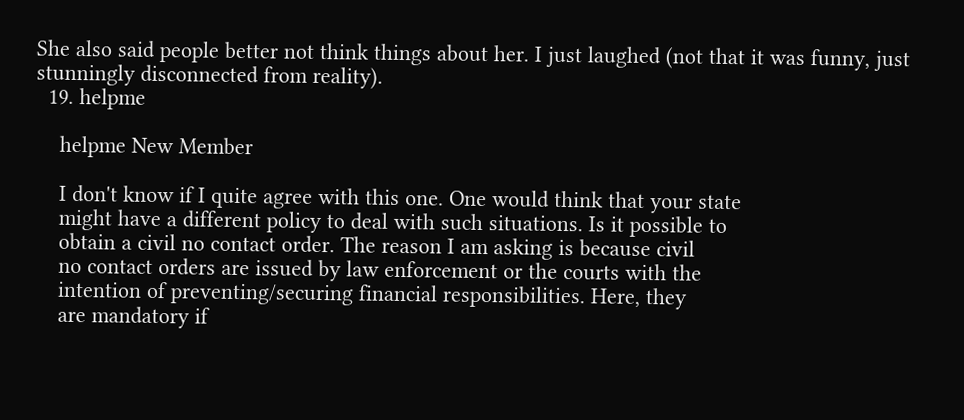She also said people better not think things about her. I just laughed (not that it was funny, just stunningly disconnected from reality).
  19. helpme

    helpme New Member

    I don't know if I quite agree with this one. One would think that your state
    might have a different policy to deal with such situations. Is it possible to
    obtain a civil no contact order. The reason I am asking is because civil
    no contact orders are issued by law enforcement or the courts with the
    intention of preventing/securing financial responsibilities. Here, they
    are mandatory if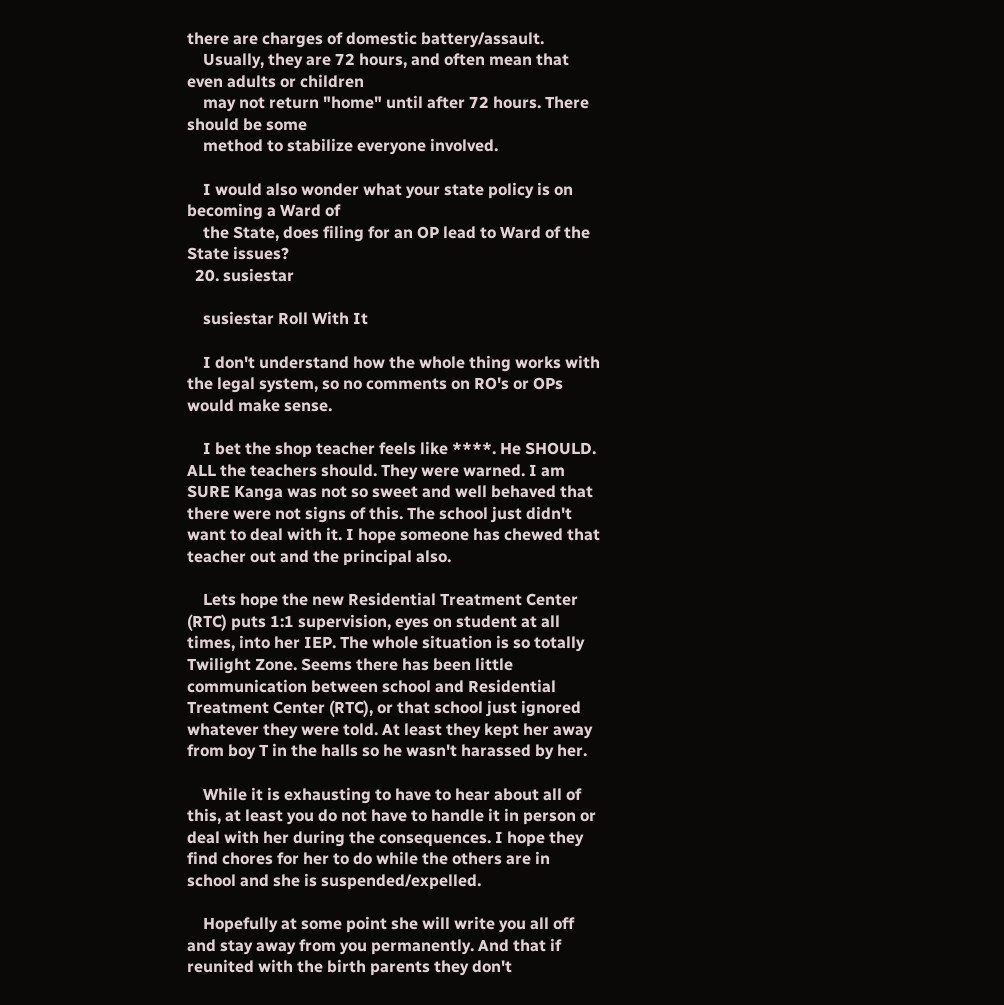there are charges of domestic battery/assault.
    Usually, they are 72 hours, and often mean that even adults or children
    may not return "home" until after 72 hours. There should be some
    method to stabilize everyone involved.

    I would also wonder what your state policy is on becoming a Ward of
    the State, does filing for an OP lead to Ward of the State issues?
  20. susiestar

    susiestar Roll With It

    I don't understand how the whole thing works with the legal system, so no comments on RO's or OPs would make sense.

    I bet the shop teacher feels like ****. He SHOULD. ALL the teachers should. They were warned. I am SURE Kanga was not so sweet and well behaved that there were not signs of this. The school just didn't want to deal with it. I hope someone has chewed that teacher out and the principal also.

    Lets hope the new Residential Treatment Center (RTC) puts 1:1 supervision, eyes on student at all times, into her IEP. The whole situation is so totally Twilight Zone. Seems there has been little communication between school and Residential Treatment Center (RTC), or that school just ignored whatever they were told. At least they kept her away from boy T in the halls so he wasn't harassed by her.

    While it is exhausting to have to hear about all of this, at least you do not have to handle it in person or deal with her during the consequences. I hope they find chores for her to do while the others are in school and she is suspended/expelled.

    Hopefully at some point she will write you all off and stay away from you permanently. And that if reunited with the birth parents they don't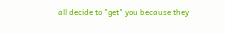all decide to "get" you because they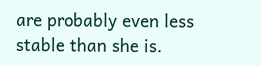are probably even less stable than she is.